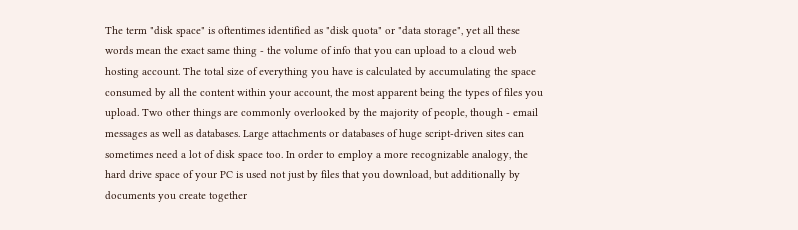The term "disk space" is oftentimes identified as "disk quota" or "data storage", yet all these words mean the exact same thing - the volume of info that you can upload to a cloud web hosting account. The total size of everything you have is calculated by accumulating the space consumed by all the content within your account, the most apparent being the types of files you upload. Two other things are commonly overlooked by the majority of people, though - email messages as well as databases. Large attachments or databases of huge script-driven sites can sometimes need a lot of disk space too. In order to employ a more recognizable analogy, the hard drive space of your PC is used not just by files that you download, but additionally by documents you create together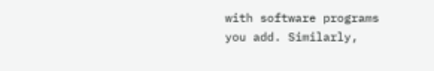with software programs you add. Similarly,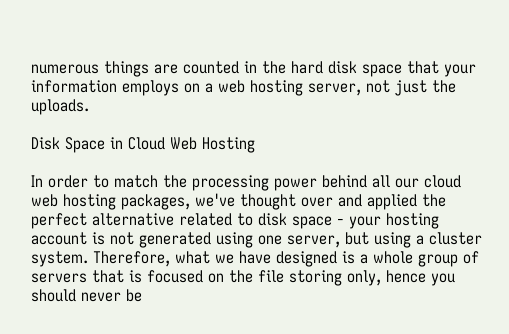numerous things are counted in the hard disk space that your information employs on a web hosting server, not just the uploads.

Disk Space in Cloud Web Hosting

In order to match the processing power behind all our cloud web hosting packages, we've thought over and applied the perfect alternative related to disk space - your hosting account is not generated using one server, but using a cluster system. Therefore, what we have designed is a whole group of servers that is focused on the file storing only, hence you should never be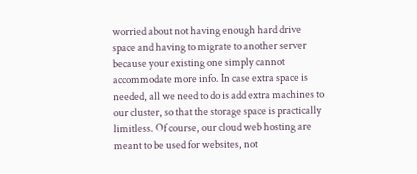worried about not having enough hard drive space and having to migrate to another server because your existing one simply cannot accommodate more info. In case extra space is needed, all we need to do is add extra machines to our cluster, so that the storage space is practically limitless. Of course, our cloud web hosting are meant to be used for websites, not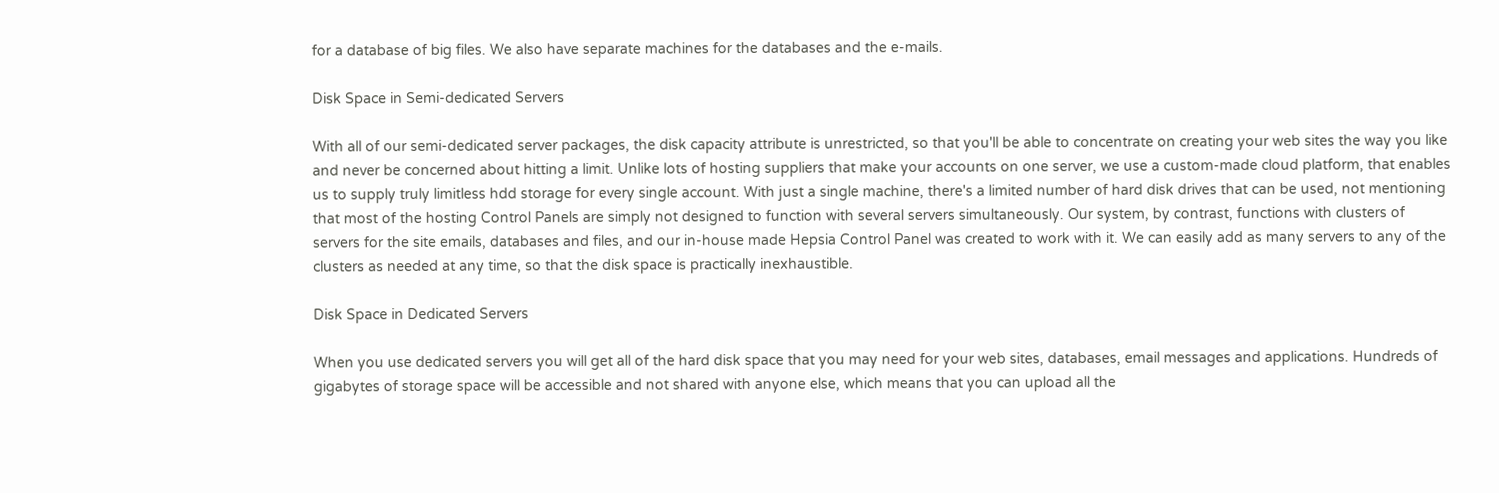for a database of big files. We also have separate machines for the databases and the e-mails.

Disk Space in Semi-dedicated Servers

With all of our semi-dedicated server packages, the disk capacity attribute is unrestricted, so that you'll be able to concentrate on creating your web sites the way you like and never be concerned about hitting a limit. Unlike lots of hosting suppliers that make your accounts on one server, we use a custom-made cloud platform, that enables us to supply truly limitless hdd storage for every single account. With just a single machine, there's a limited number of hard disk drives that can be used, not mentioning that most of the hosting Control Panels are simply not designed to function with several servers simultaneously. Our system, by contrast, functions with clusters of servers for the site emails, databases and files, and our in-house made Hepsia Control Panel was created to work with it. We can easily add as many servers to any of the clusters as needed at any time, so that the disk space is practically inexhaustible.

Disk Space in Dedicated Servers

When you use dedicated servers you will get all of the hard disk space that you may need for your web sites, databases, email messages and applications. Hundreds of gigabytes of storage space will be accessible and not shared with anyone else, which means that you can upload all the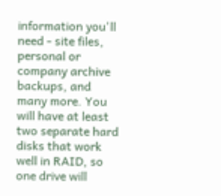information you'll need - site files, personal or company archive backups, and many more. You will have at least two separate hard disks that work well in RAID, so one drive will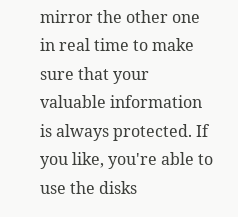mirror the other one in real time to make sure that your valuable information is always protected. If you like, you're able to use the disks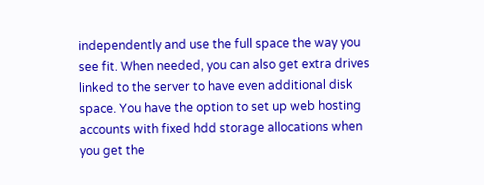independently and use the full space the way you see fit. When needed, you can also get extra drives linked to the server to have even additional disk space. You have the option to set up web hosting accounts with fixed hdd storage allocations when you get the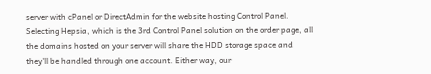server with cPanel or DirectAdmin for the website hosting Control Panel. Selecting Hepsia, which is the 3rd Control Panel solution on the order page, all the domains hosted on your server will share the HDD storage space and they'll be handled through one account. Either way, our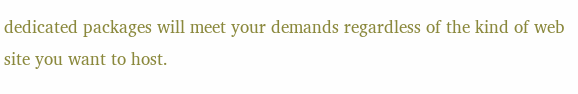dedicated packages will meet your demands regardless of the kind of web site you want to host.